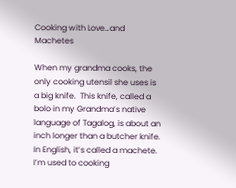Cooking with Love…and Machetes

When my grandma cooks, the only cooking utensil she uses is a big knife.  This knife, called a bolo in my Grandma’s native language of Tagalog, is about an inch longer than a butcher knife.  In English, it’s called a machete. I’m used to cooking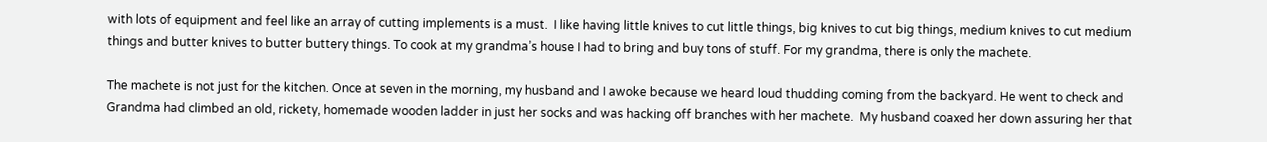with lots of equipment and feel like an array of cutting implements is a must.  I like having little knives to cut little things, big knives to cut big things, medium knives to cut medium things and butter knives to butter buttery things. To cook at my grandma’s house I had to bring and buy tons of stuff. For my grandma, there is only the machete.

The machete is not just for the kitchen. Once at seven in the morning, my husband and I awoke because we heard loud thudding coming from the backyard. He went to check and Grandma had climbed an old, rickety, homemade wooden ladder in just her socks and was hacking off branches with her machete.  My husband coaxed her down assuring her that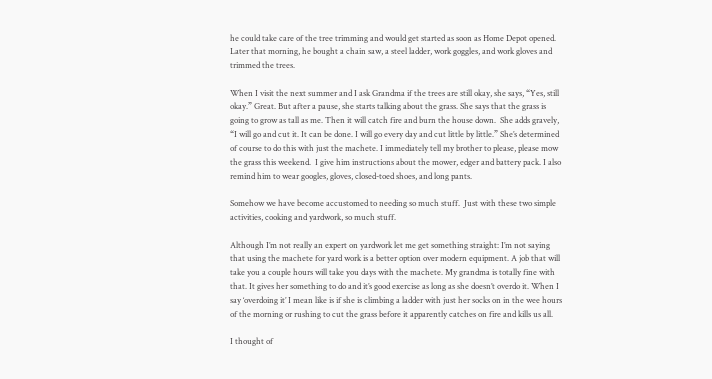he could take care of the tree trimming and would get started as soon as Home Depot opened. Later that morning, he bought a chain saw, a steel ladder, work goggles, and work gloves and trimmed the trees.

When I visit the next summer and I ask Grandma if the trees are still okay, she says, “Yes, still okay.” Great. But after a pause, she starts talking about the grass. She says that the grass is going to grow as tall as me. Then it will catch fire and burn the house down.  She adds gravely, “I will go and cut it. It can be done. I will go every day and cut little by little.” She’s determined of course to do this with just the machete. I immediately tell my brother to please, please mow the grass this weekend.  I give him instructions about the mower, edger and battery pack. I also remind him to wear googles, gloves, closed-toed shoes, and long pants.

Somehow we have become accustomed to needing so much stuff.  Just with these two simple activities, cooking and yardwork, so much stuff.

Although I’m not really an expert on yardwork let me get something straight: I’m not saying that using the machete for yard work is a better option over modern equipment. A job that will take you a couple hours will take you days with the machete. My grandma is totally fine with that. It gives her something to do and it’s good exercise as long as she doesn’t overdo it. When I say ‘overdoing it’ I mean like is if she is climbing a ladder with just her socks on in the wee hours of the morning or rushing to cut the grass before it apparently catches on fire and kills us all.

I thought of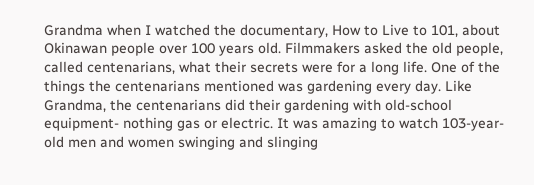Grandma when I watched the documentary, How to Live to 101, about Okinawan people over 100 years old. Filmmakers asked the old people, called centenarians, what their secrets were for a long life. One of the things the centenarians mentioned was gardening every day. Like Grandma, the centenarians did their gardening with old-school equipment- nothing gas or electric. It was amazing to watch 103-year-old men and women swinging and slinging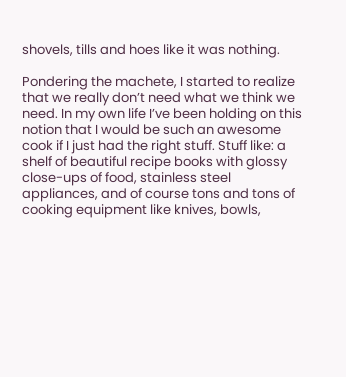shovels, tills and hoes like it was nothing.

Pondering the machete, I started to realize that we really don’t need what we think we need. In my own life I’ve been holding on this notion that I would be such an awesome cook if I just had the right stuff. Stuff like: a shelf of beautiful recipe books with glossy close-ups of food, stainless steel appliances, and of course tons and tons of cooking equipment like knives, bowls,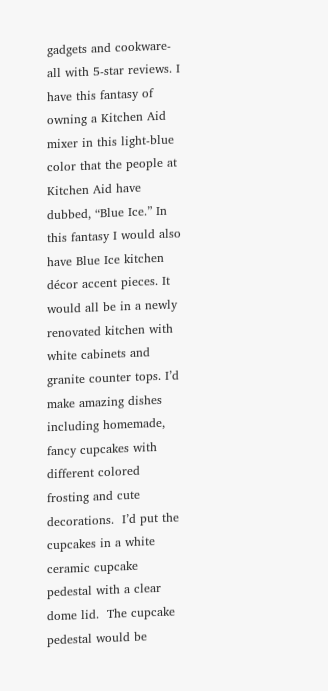gadgets and cookware-all with 5-star reviews. I have this fantasy of owning a Kitchen Aid mixer in this light-blue color that the people at Kitchen Aid have dubbed, “Blue Ice.” In this fantasy I would also have Blue Ice kitchen décor accent pieces. It would all be in a newly renovated kitchen with white cabinets and granite counter tops. I’d make amazing dishes including homemade, fancy cupcakes with different colored frosting and cute decorations.  I’d put the cupcakes in a white ceramic cupcake pedestal with a clear dome lid.  The cupcake pedestal would be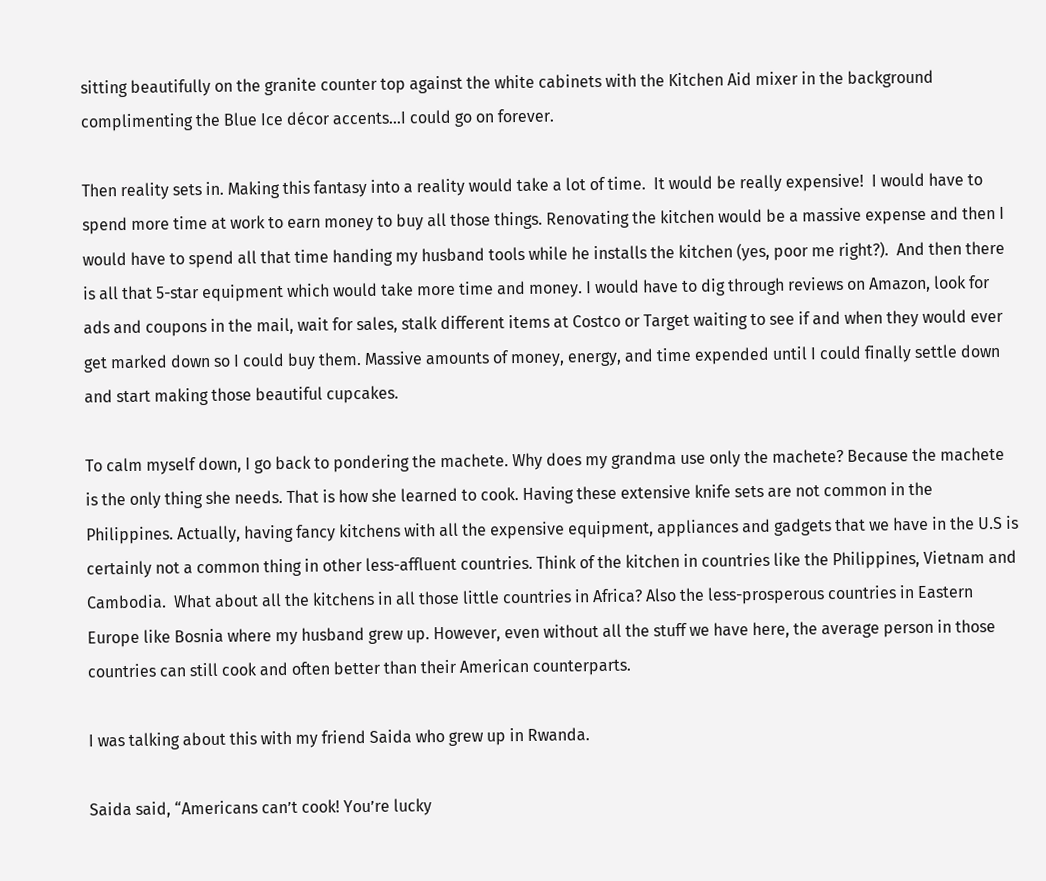sitting beautifully on the granite counter top against the white cabinets with the Kitchen Aid mixer in the background complimenting the Blue Ice décor accents…I could go on forever.

Then reality sets in. Making this fantasy into a reality would take a lot of time.  It would be really expensive!  I would have to spend more time at work to earn money to buy all those things. Renovating the kitchen would be a massive expense and then I would have to spend all that time handing my husband tools while he installs the kitchen (yes, poor me right?).  And then there is all that 5-star equipment which would take more time and money. I would have to dig through reviews on Amazon, look for ads and coupons in the mail, wait for sales, stalk different items at Costco or Target waiting to see if and when they would ever get marked down so I could buy them. Massive amounts of money, energy, and time expended until I could finally settle down and start making those beautiful cupcakes.

To calm myself down, I go back to pondering the machete. Why does my grandma use only the machete? Because the machete is the only thing she needs. That is how she learned to cook. Having these extensive knife sets are not common in the Philippines. Actually, having fancy kitchens with all the expensive equipment, appliances and gadgets that we have in the U.S is certainly not a common thing in other less-affluent countries. Think of the kitchen in countries like the Philippines, Vietnam and Cambodia.  What about all the kitchens in all those little countries in Africa? Also the less-prosperous countries in Eastern Europe like Bosnia where my husband grew up. However, even without all the stuff we have here, the average person in those countries can still cook and often better than their American counterparts.

I was talking about this with my friend Saida who grew up in Rwanda.

Saida said, “Americans can’t cook! You’re lucky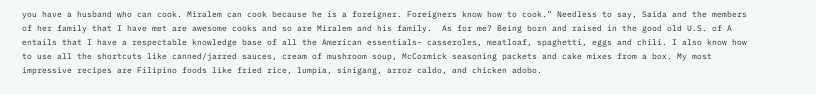you have a husband who can cook. Miralem can cook because he is a foreigner. Foreigners know how to cook.” Needless to say, Saida and the members of her family that I have met are awesome cooks and so are Miralem and his family.  As for me? Being born and raised in the good old U.S. of A entails that I have a respectable knowledge base of all the American essentials- casseroles, meatloaf, spaghetti, eggs and chili. I also know how to use all the shortcuts like canned/jarred sauces, cream of mushroom soup, McCormick seasoning packets and cake mixes from a box. My most impressive recipes are Filipino foods like fried rice, lumpia, sinigang, arroz caldo, and chicken adobo.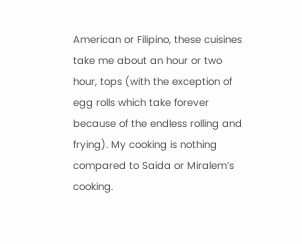American or Filipino, these cuisines take me about an hour or two hour, tops (with the exception of egg rolls which take forever because of the endless rolling and frying). My cooking is nothing compared to Saida or Miralem’s cooking.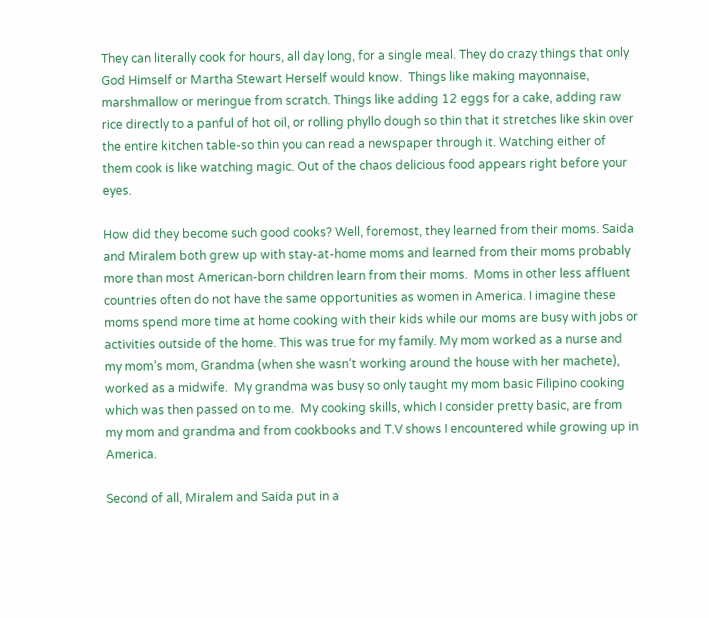They can literally cook for hours, all day long, for a single meal. They do crazy things that only God Himself or Martha Stewart Herself would know.  Things like making mayonnaise, marshmallow or meringue from scratch. Things like adding 12 eggs for a cake, adding raw rice directly to a panful of hot oil, or rolling phyllo dough so thin that it stretches like skin over the entire kitchen table-so thin you can read a newspaper through it. Watching either of them cook is like watching magic. Out of the chaos delicious food appears right before your eyes.

How did they become such good cooks? Well, foremost, they learned from their moms. Saida and Miralem both grew up with stay-at-home moms and learned from their moms probably more than most American-born children learn from their moms.  Moms in other less affluent countries often do not have the same opportunities as women in America. I imagine these moms spend more time at home cooking with their kids while our moms are busy with jobs or activities outside of the home. This was true for my family. My mom worked as a nurse and my mom’s mom, Grandma (when she wasn’t working around the house with her machete), worked as a midwife.  My grandma was busy so only taught my mom basic Filipino cooking which was then passed on to me.  My cooking skills, which I consider pretty basic, are from my mom and grandma and from cookbooks and T.V shows I encountered while growing up in America.

Second of all, Miralem and Saida put in a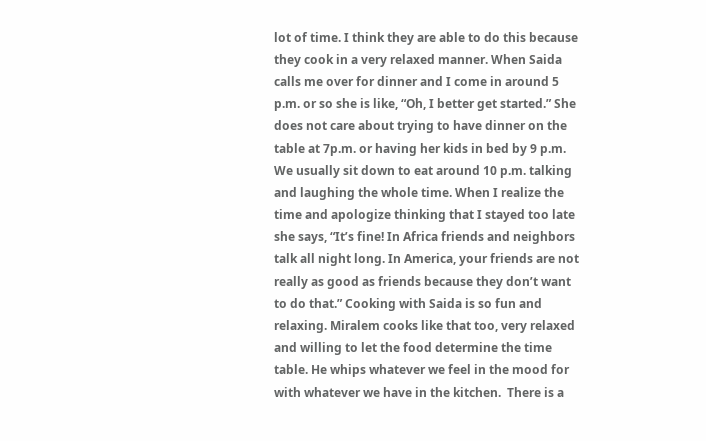lot of time. I think they are able to do this because they cook in a very relaxed manner. When Saida calls me over for dinner and I come in around 5 p.m. or so she is like, “Oh, I better get started.” She does not care about trying to have dinner on the table at 7p.m. or having her kids in bed by 9 p.m.  We usually sit down to eat around 10 p.m. talking and laughing the whole time. When I realize the time and apologize thinking that I stayed too late she says, “It’s fine! In Africa friends and neighbors talk all night long. In America, your friends are not really as good as friends because they don’t want to do that.” Cooking with Saida is so fun and relaxing. Miralem cooks like that too, very relaxed and willing to let the food determine the time table. He whips whatever we feel in the mood for with whatever we have in the kitchen.  There is a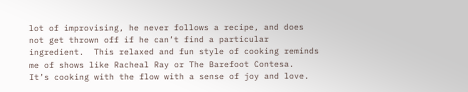lot of improvising, he never follows a recipe, and does not get thrown off if he can’t find a particular ingredient.  This relaxed and fun style of cooking reminds me of shows like Racheal Ray or The Barefoot Contesa.  It’s cooking with the flow with a sense of joy and love.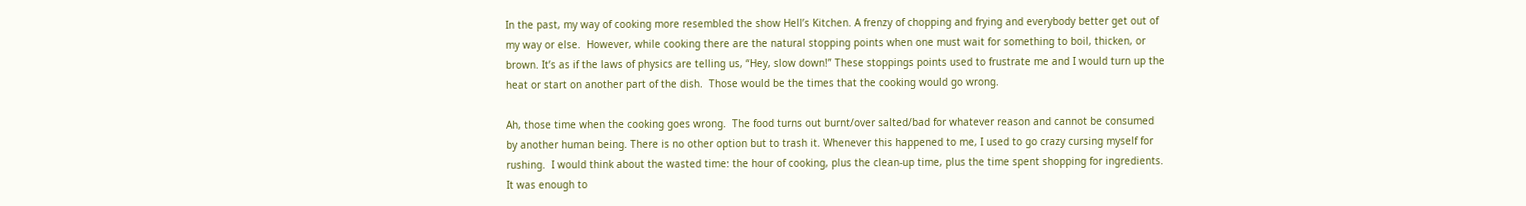In the past, my way of cooking more resembled the show Hell’s Kitchen. A frenzy of chopping and frying and everybody better get out of my way or else.  However, while cooking there are the natural stopping points when one must wait for something to boil, thicken, or brown. It’s as if the laws of physics are telling us, “Hey, slow down!” These stoppings points used to frustrate me and I would turn up the heat or start on another part of the dish.  Those would be the times that the cooking would go wrong.

Ah, those time when the cooking goes wrong.  The food turns out burnt/over salted/bad for whatever reason and cannot be consumed by another human being. There is no other option but to trash it. Whenever this happened to me, I used to go crazy cursing myself for rushing.  I would think about the wasted time: the hour of cooking, plus the clean-up time, plus the time spent shopping for ingredients.  It was enough to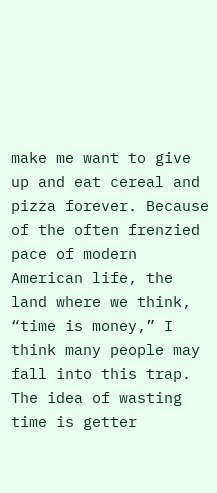make me want to give up and eat cereal and pizza forever. Because of the often frenzied pace of modern American life, the land where we think, “time is money,” I think many people may fall into this trap. The idea of wasting time is getter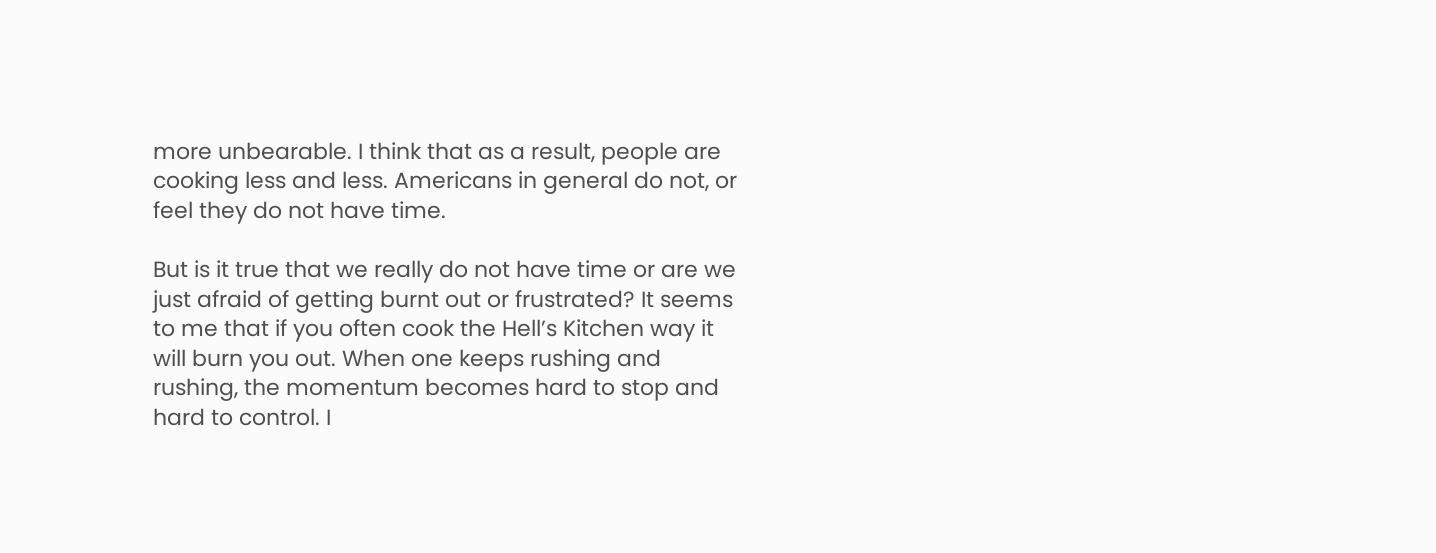more unbearable. I think that as a result, people are cooking less and less. Americans in general do not, or feel they do not have time.

But is it true that we really do not have time or are we just afraid of getting burnt out or frustrated? It seems to me that if you often cook the Hell’s Kitchen way it will burn you out. When one keeps rushing and rushing, the momentum becomes hard to stop and hard to control. I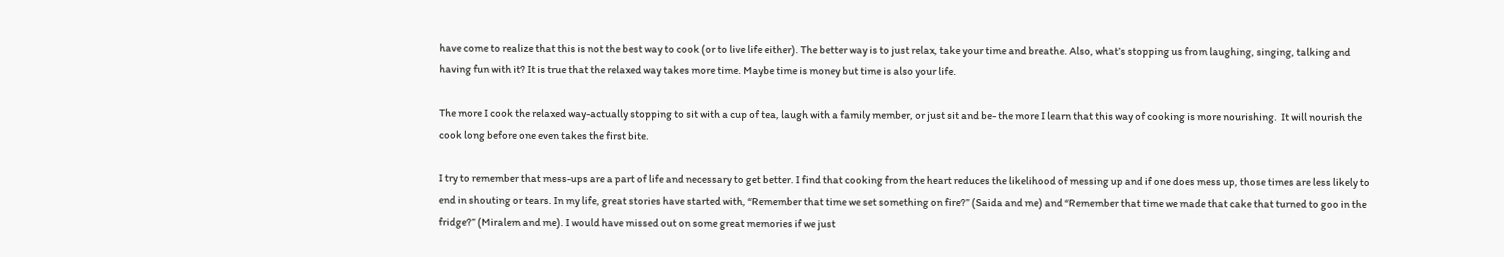have come to realize that this is not the best way to cook (or to live life either). The better way is to just relax, take your time and breathe. Also, what’s stopping us from laughing, singing, talking and having fun with it? It is true that the relaxed way takes more time. Maybe time is money but time is also your life.

The more I cook the relaxed way-actually stopping to sit with a cup of tea, laugh with a family member, or just sit and be- the more I learn that this way of cooking is more nourishing.  It will nourish the cook long before one even takes the first bite.

I try to remember that mess-ups are a part of life and necessary to get better. I find that cooking from the heart reduces the likelihood of messing up and if one does mess up, those times are less likely to end in shouting or tears. In my life, great stories have started with, “Remember that time we set something on fire?” (Saida and me) and “Remember that time we made that cake that turned to goo in the fridge?” (Miralem and me). I would have missed out on some great memories if we just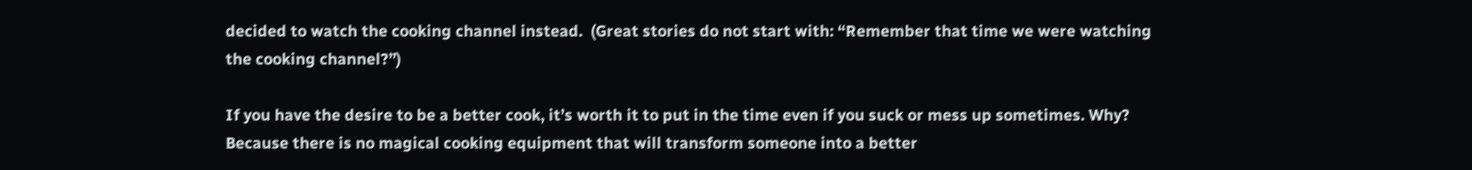decided to watch the cooking channel instead.  (Great stories do not start with: “Remember that time we were watching the cooking channel?”)

If you have the desire to be a better cook, it’s worth it to put in the time even if you suck or mess up sometimes. Why? Because there is no magical cooking equipment that will transform someone into a better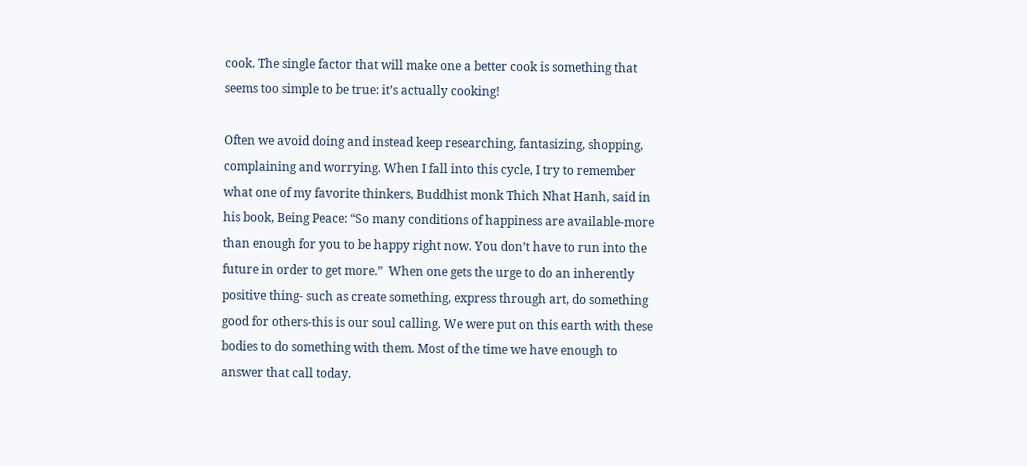cook. The single factor that will make one a better cook is something that seems too simple to be true: it’s actually cooking!

Often we avoid doing and instead keep researching, fantasizing, shopping, complaining and worrying. When I fall into this cycle, I try to remember what one of my favorite thinkers, Buddhist monk Thich Nhat Hanh, said in his book, Being Peace: “So many conditions of happiness are available-more than enough for you to be happy right now. You don’t have to run into the future in order to get more.”  When one gets the urge to do an inherently positive thing- such as create something, express through art, do something good for others-this is our soul calling. We were put on this earth with these bodies to do something with them. Most of the time we have enough to answer that call today.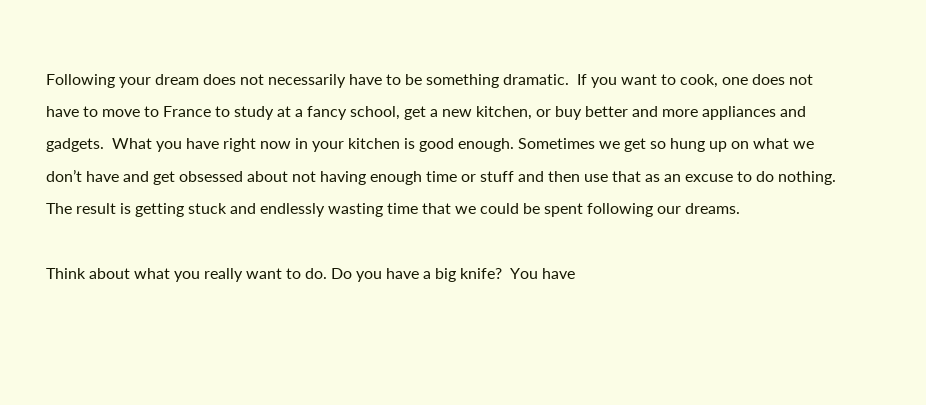Following your dream does not necessarily have to be something dramatic.  If you want to cook, one does not have to move to France to study at a fancy school, get a new kitchen, or buy better and more appliances and gadgets.  What you have right now in your kitchen is good enough. Sometimes we get so hung up on what we don’t have and get obsessed about not having enough time or stuff and then use that as an excuse to do nothing.  The result is getting stuck and endlessly wasting time that we could be spent following our dreams.

Think about what you really want to do. Do you have a big knife?  You have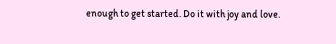enough to get started. Do it with joy and love.